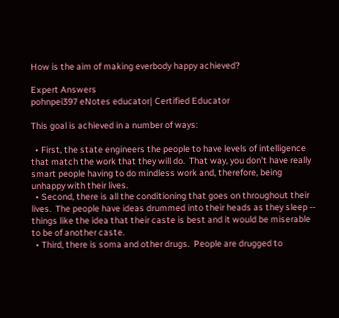How is the aim of making everbody happy achieved?

Expert Answers
pohnpei397 eNotes educator| Certified Educator

This goal is achieved in a number of ways:

  • First, the state engineers the people to have levels of intelligence that match the work that they will do.  That way, you don't have really smart people having to do mindless work and, therefore, being unhappy with their lives.
  • Second, there is all the conditioning that goes on throughout their lives.  The people have ideas drummed into their heads as they sleep -- things like the idea that their caste is best and it would be miserable to be of another caste.
  • Third, there is soma and other drugs.  People are drugged to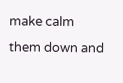make calm them down and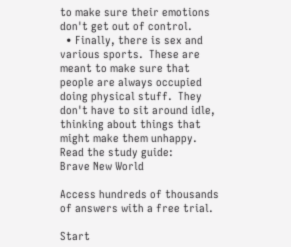to make sure their emotions don't get out of control.
  • Finally, there is sex and various sports.  These are meant to make sure that people are always occupied doing physical stuff.  They don't have to sit around idle, thinking about things that might make them unhappy.
Read the study guide:
Brave New World

Access hundreds of thousands of answers with a free trial.

Start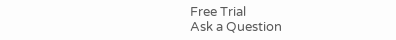Free Trial
Ask a Question